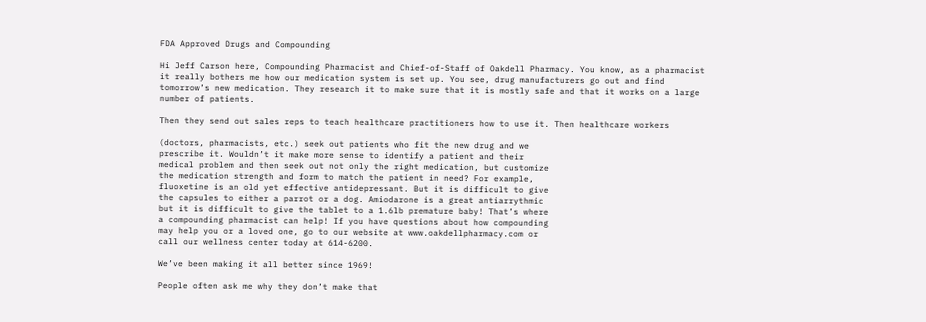FDA Approved Drugs and Compounding

Hi Jeff Carson here, Compounding Pharmacist and Chief-of-Staff of Oakdell Pharmacy. You know, as a pharmacist it really bothers me how our medication system is set up. You see, drug manufacturers go out and find tomorrow’s new medication. They research it to make sure that it is mostly safe and that it works on a large number of patients.

Then they send out sales reps to teach healthcare practitioners how to use it. Then healthcare workers

(doctors, pharmacists, etc.) seek out patients who fit the new drug and we
prescribe it. Wouldn’t it make more sense to identify a patient and their
medical problem and then seek out not only the right medication, but customize
the medication strength and form to match the patient in need? For example,
fluoxetine is an old yet effective antidepressant. But it is difficult to give
the capsules to either a parrot or a dog. Amiodarone is a great antiarrythmic
but it is difficult to give the tablet to a 1.6lb premature baby! That’s where
a compounding pharmacist can help! If you have questions about how compounding
may help you or a loved one, go to our website at www.oakdellpharmacy.com or
call our wellness center today at 614-6200.

We’ve been making it all better since 1969!

People often ask me why they don’t make that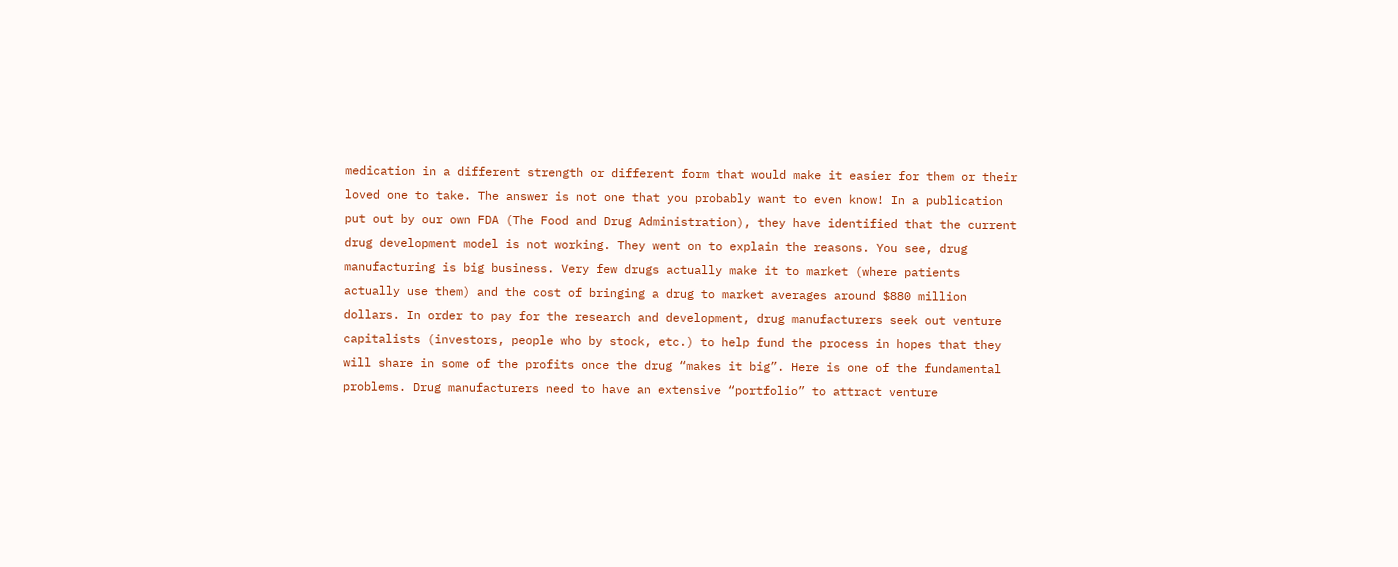medication in a different strength or different form that would make it easier for them or their loved one to take. The answer is not one that you probably want to even know! In a publication put out by our own FDA (The Food and Drug Administration), they have identified that the current drug development model is not working. They went on to explain the reasons. You see, drug manufacturing is big business. Very few drugs actually make it to market (where patients actually use them) and the cost of bringing a drug to market averages around $880 million dollars. In order to pay for the research and development, drug manufacturers seek out venture capitalists (investors, people who by stock, etc.) to help fund the process in hopes that they will share in some of the profits once the drug “makes it big”. Here is one of the fundamental problems. Drug manufacturers need to have an extensive “portfolio” to attract venture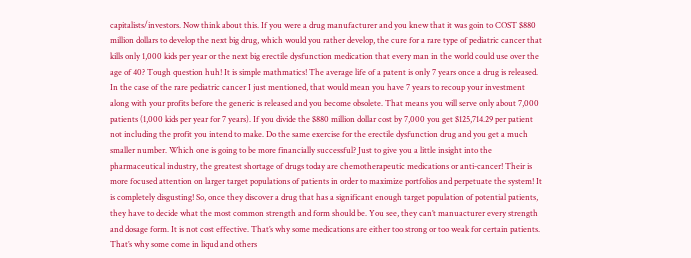capitalists/investors. Now think about this. If you were a drug manufacturer and you knew that it was goin to COST $880 million dollars to develop the next big drug, which would you rather develop, the cure for a rare type of pediatric cancer that kills only 1,000 kids per year or the next big erectile dysfunction medication that every man in the world could use over the age of 40? Tough question huh! It is simple mathmatics! The average life of a patent is only 7 years once a drug is released. In the case of the rare pediatric cancer I just mentioned, that would mean you have 7 years to recoup your investment along with your profits before the generic is released and you become obsolete. That means you will serve only about 7,000 patients (1,000 kids per year for 7 years). If you divide the $880 million dollar cost by 7,000 you get $125,714.29 per patient not including the profit you intend to make. Do the same exercise for the erectile dysfunction drug and you get a much smaller number. Which one is going to be more financially successful? Just to give you a little insight into the pharmaceutical industry, the greatest shortage of drugs today are chemotherapeutic medications or anti-cancer! Their is more focused attention on larger target populations of patients in order to maximize portfolios and perpetuate the system! It is completely disgusting! So, once they discover a drug that has a significant enough target population of potential patients, they have to decide what the most common strength and form should be. You see, they can’t manuacturer every strength and dosage form. It is not cost effective. That’s why some medications are either too strong or too weak for certain patients. That’s why some come in liqud and others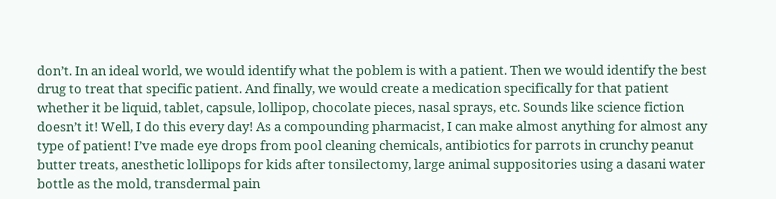don’t. In an ideal world, we would identify what the poblem is with a patient. Then we would identify the best drug to treat that specific patient. And finally, we would create a medication specifically for that patient whether it be liquid, tablet, capsule, lollipop, chocolate pieces, nasal sprays, etc. Sounds like science fiction doesn’t it! Well, I do this every day! As a compounding pharmacist, I can make almost anything for almost any type of patient! I’ve made eye drops from pool cleaning chemicals, antibiotics for parrots in crunchy peanut butter treats, anesthetic lollipops for kids after tonsilectomy, large animal suppositories using a dasani water bottle as the mold, transdermal pain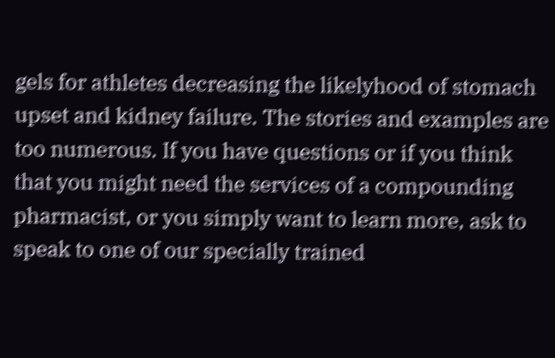gels for athletes decreasing the likelyhood of stomach upset and kidney failure. The stories and examples are too numerous. If you have questions or if you think that you might need the services of a compounding pharmacist, or you simply want to learn more, ask to speak to one of our specially trained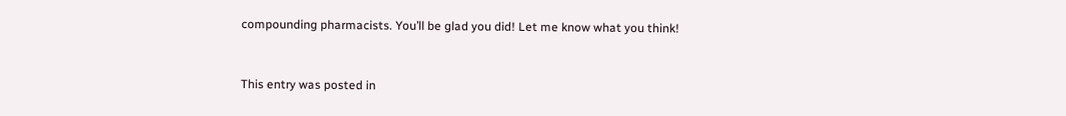compounding pharmacists. You’ll be glad you did! Let me know what you think!


This entry was posted in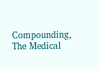Compounding, The Medical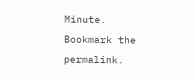Minute. Bookmark the permalink.